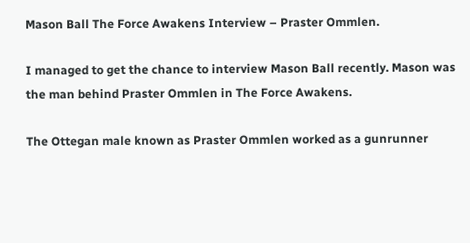Mason Ball The Force Awakens Interview – Praster Ommlen.

I managed to get the chance to interview Mason Ball recently. Mason was the man behind Praster Ommlen in The Force Awakens.

The Ottegan male known as Praster Ommlen worked as a gunrunner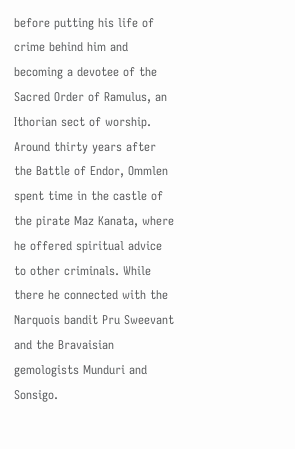before putting his life of crime behind him and becoming a devotee of the Sacred Order of Ramulus, an Ithorian sect of worship. Around thirty years after the Battle of Endor, Ommlen spent time in the castle of the pirate Maz Kanata, where he offered spiritual advice to other criminals. While there he connected with the Narquois bandit Pru Sweevant and the Bravaisian gemologists Munduri and Sonsigo.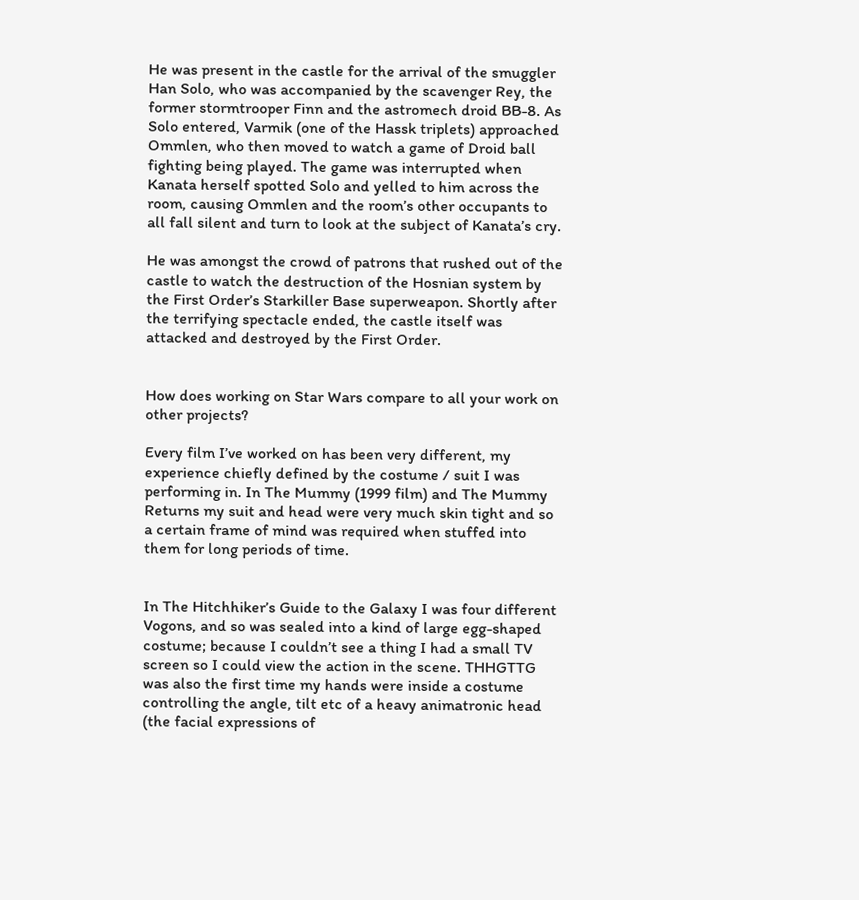He was present in the castle for the arrival of the smuggler Han Solo, who was accompanied by the scavenger Rey, the former stormtrooper Finn and the astromech droid BB-8. As Solo entered, Varmik (one of the Hassk triplets) approached Ommlen, who then moved to watch a game of Droid ball fighting being played. The game was interrupted when Kanata herself spotted Solo and yelled to him across the room, causing Ommlen and the room’s other occupants to all fall silent and turn to look at the subject of Kanata’s cry.

He was amongst the crowd of patrons that rushed out of the castle to watch the destruction of the Hosnian system by the First Order’s Starkiller Base superweapon. Shortly after the terrifying spectacle ended, the castle itself was attacked and destroyed by the First Order.


How does working on Star Wars compare to all your work on other projects?

Every film I’ve worked on has been very different, my experience chiefly defined by the costume / suit I was performing in. In The Mummy (1999 film) and The Mummy Returns my suit and head were very much skin tight and so a certain frame of mind was required when stuffed into them for long periods of time.


In The Hitchhiker’s Guide to the Galaxy I was four different Vogons, and so was sealed into a kind of large egg-shaped costume; because I couldn’t see a thing I had a small TV screen so I could view the action in the scene. THHGTTG was also the first time my hands were inside a costume controlling the angle, tilt etc of a heavy animatronic head (the facial expressions of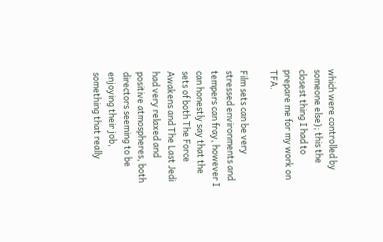which were controlled by someone else); this the closest thing I had to prepare me for my work on TFA.

Film sets can be very stressed environments and tempers can fray, however I can honestly say that the sets of both The Force Awakens and The Last Jedi had very relaxed and positive atmospheres, both directors seeming to be enjoying their job, something that really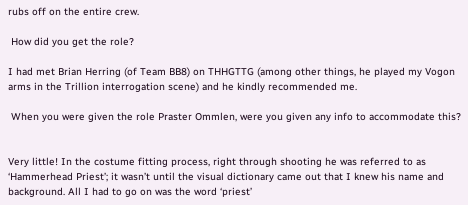rubs off on the entire crew.

 How did you get the role?

I had met Brian Herring (of Team BB8) on THHGTTG (among other things, he played my Vogon arms in the Trillion interrogation scene) and he kindly recommended me.

 When you were given the role Praster Ommlen, were you given any info to accommodate this?


Very little! In the costume fitting process, right through shooting he was referred to as ‘Hammerhead Priest’; it wasn’t until the visual dictionary came out that I knew his name and background. All I had to go on was the word ‘priest’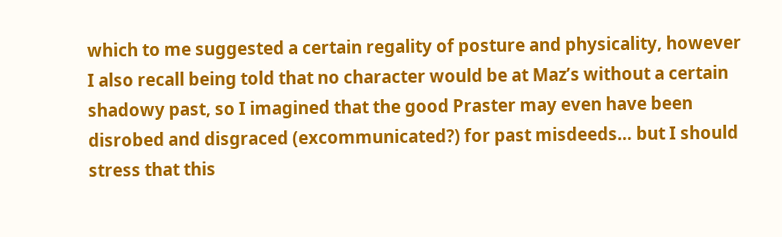which to me suggested a certain regality of posture and physicality, however I also recall being told that no character would be at Maz’s without a certain shadowy past, so I imagined that the good Praster may even have been disrobed and disgraced (excommunicated?) for past misdeeds… but I should stress that this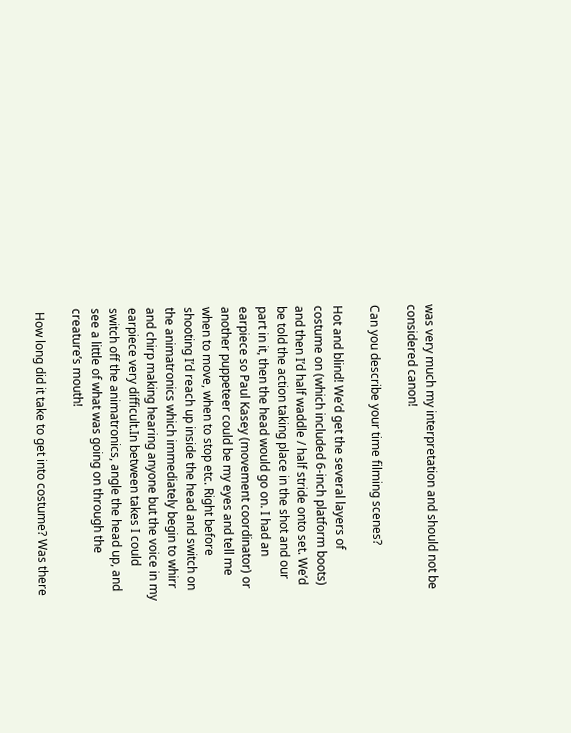was very much my interpretation and should not be considered canon!

Can you describe your time filming scenes?

Hot and blind! We’d get the several layers of costume on (which included 6-inch platform boots) and then I’d half waddle / half stride onto set. We’d be told the action taking place in the shot and our part in it, then the head would go on. I had an earpiece so Paul Kasey (movement coordinator) or another puppeteer could be my eyes and tell me when to move, when to stop etc. Right before shooting I’d reach up inside the head and switch on the animatronics which immediately begin to whirr and chirp making hearing anyone but the voice in my earpiece very difficult.In between takes I could switch off the animatronics, angle the head up, and see a little of what was going on through the creature’s mouth!

 How long did it take to get into costume? Was there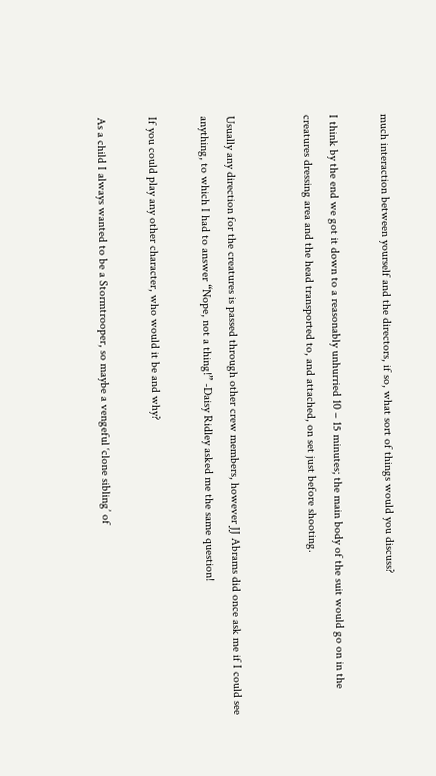much interaction between yourself and the directors, if so, what sort of things would you discuss?

I think by the end we got it down to a reasonably unhurried 10 – 15 minutes; the main body of the suit would go on in the creatures dressing area and the head transported to, and attached, on set just before shooting.


Usually any direction for the creatures is passed through other crew members, however JJ Abrams did once ask me if I could see anything, to which I had to answer “Nope, not a thing!” -Daisy Ridley asked me the same question!

If you could play any other character, who would it be and why?

As a child I always wanted to be a Stormtrooper, so maybe a vengeful ‘clone sibling’ of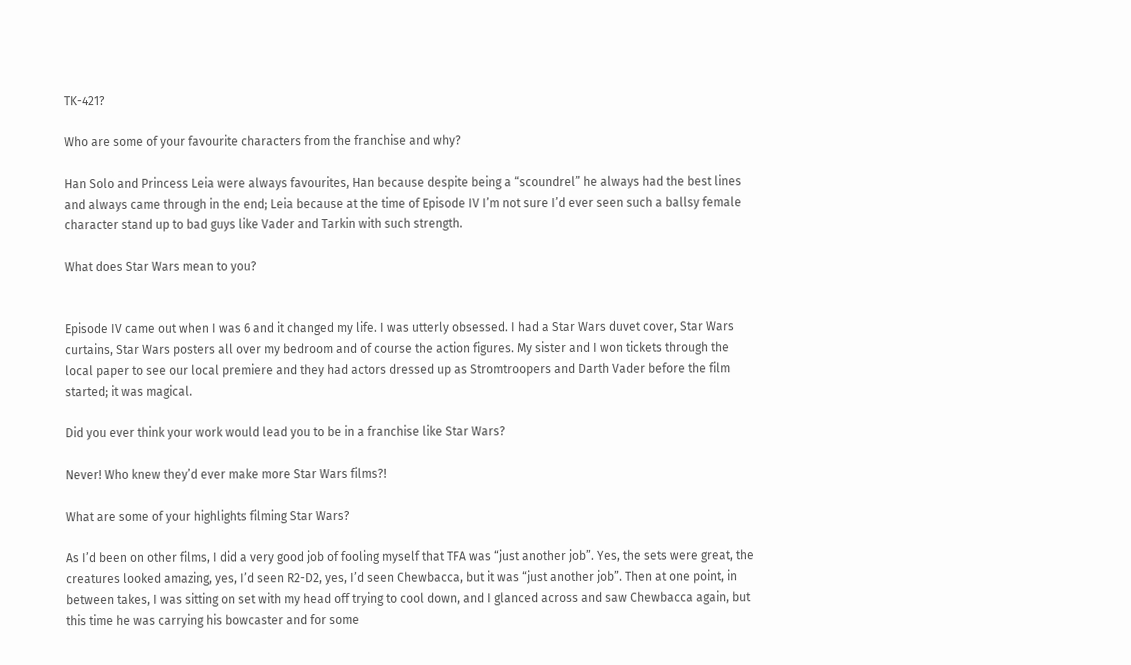TK-421?

Who are some of your favourite characters from the franchise and why?

Han Solo and Princess Leia were always favourites, Han because despite being a “scoundrel” he always had the best lines and always came through in the end; Leia because at the time of Episode IV I’m not sure I’d ever seen such a ballsy female character stand up to bad guys like Vader and Tarkin with such strength.

What does Star Wars mean to you?


Episode IV came out when I was 6 and it changed my life. I was utterly obsessed. I had a Star Wars duvet cover, Star Wars curtains, Star Wars posters all over my bedroom and of course the action figures. My sister and I won tickets through the local paper to see our local premiere and they had actors dressed up as Stromtroopers and Darth Vader before the film started; it was magical.

Did you ever think your work would lead you to be in a franchise like Star Wars?

Never! Who knew they’d ever make more Star Wars films?!

What are some of your highlights filming Star Wars?

As I’d been on other films, I did a very good job of fooling myself that TFA was “just another job”. Yes, the sets were great, the creatures looked amazing, yes, I’d seen R2-D2, yes, I’d seen Chewbacca, but it was “just another job”. Then at one point, in between takes, I was sitting on set with my head off trying to cool down, and I glanced across and saw Chewbacca again, but this time he was carrying his bowcaster and for some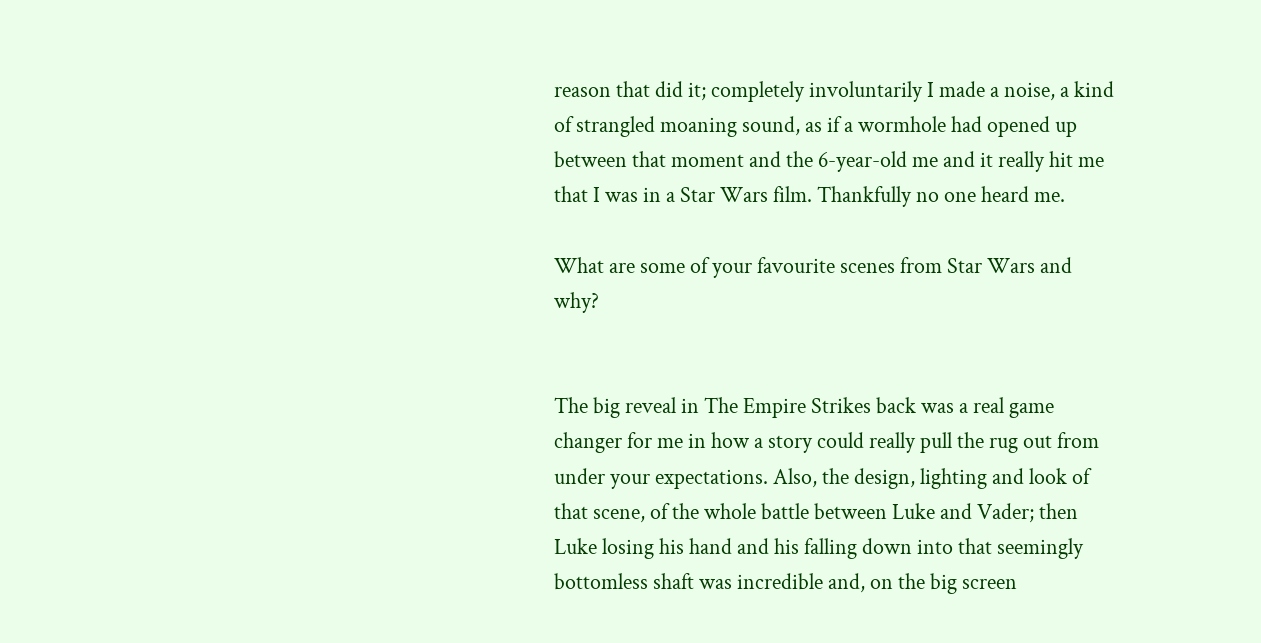reason that did it; completely involuntarily I made a noise, a kind of strangled moaning sound, as if a wormhole had opened up between that moment and the 6-year-old me and it really hit me that I was in a Star Wars film. Thankfully no one heard me.

What are some of your favourite scenes from Star Wars and why?


The big reveal in The Empire Strikes back was a real game changer for me in how a story could really pull the rug out from under your expectations. Also, the design, lighting and look of that scene, of the whole battle between Luke and Vader; then Luke losing his hand and his falling down into that seemingly bottomless shaft was incredible and, on the big screen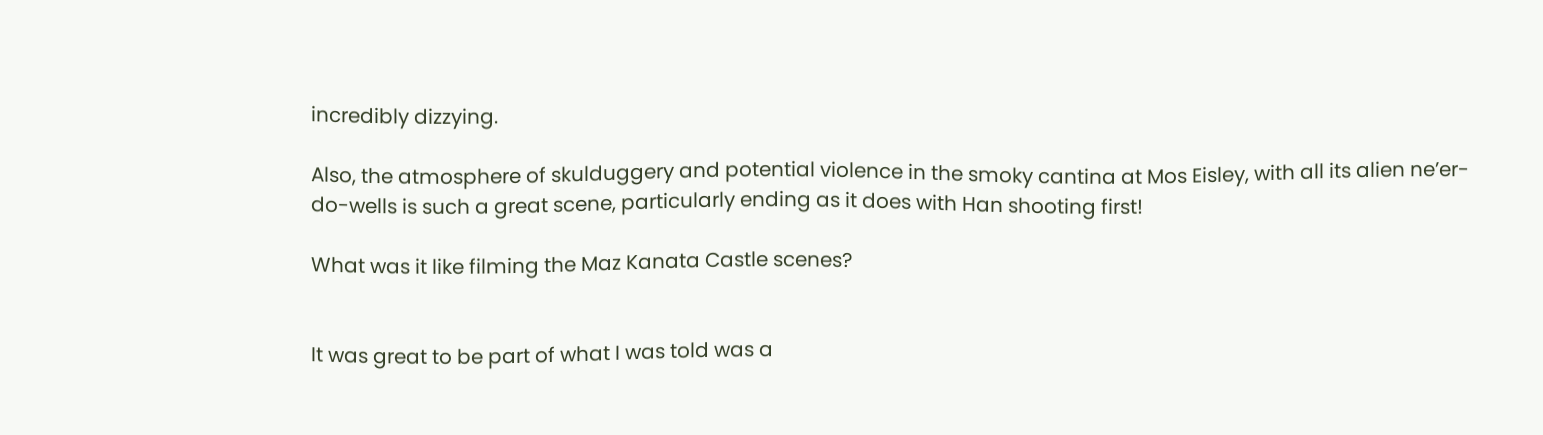incredibly dizzying.

Also, the atmosphere of skulduggery and potential violence in the smoky cantina at Mos Eisley, with all its alien ne’er-do-wells is such a great scene, particularly ending as it does with Han shooting first!

What was it like filming the Maz Kanata Castle scenes?


It was great to be part of what I was told was a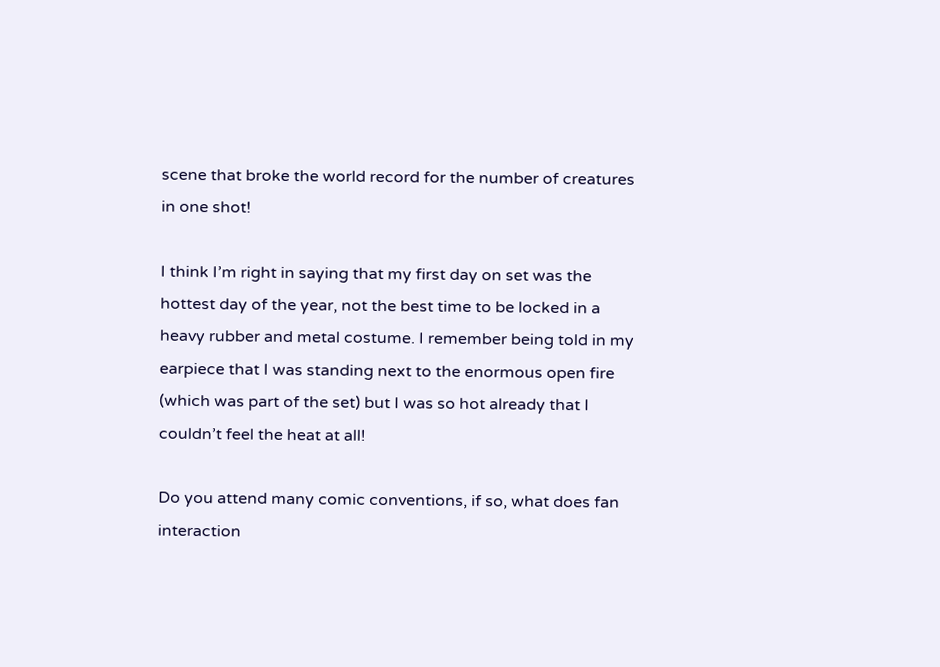scene that broke the world record for the number of creatures in one shot!

I think I’m right in saying that my first day on set was the hottest day of the year, not the best time to be locked in a heavy rubber and metal costume. I remember being told in my earpiece that I was standing next to the enormous open fire (which was part of the set) but I was so hot already that I couldn’t feel the heat at all!

Do you attend many comic conventions, if so, what does fan interaction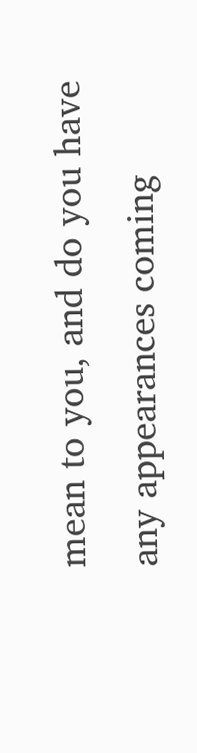mean to you, and do you have any appearances coming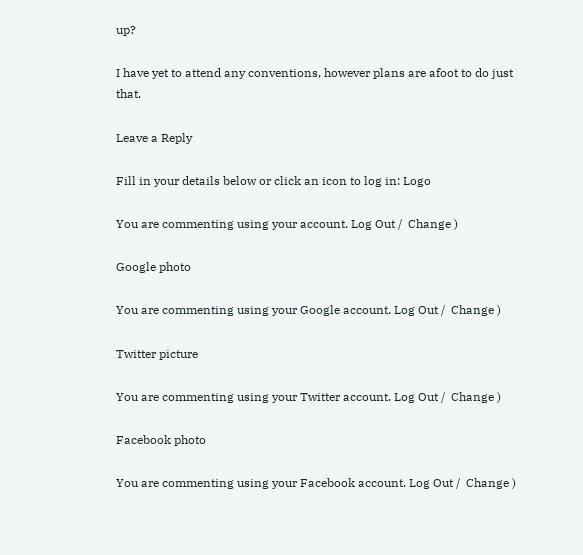up?

I have yet to attend any conventions, however plans are afoot to do just that.

Leave a Reply

Fill in your details below or click an icon to log in: Logo

You are commenting using your account. Log Out /  Change )

Google photo

You are commenting using your Google account. Log Out /  Change )

Twitter picture

You are commenting using your Twitter account. Log Out /  Change )

Facebook photo

You are commenting using your Facebook account. Log Out /  Change )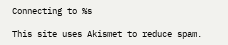Connecting to %s

This site uses Akismet to reduce spam.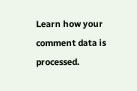Learn how your comment data is processed.